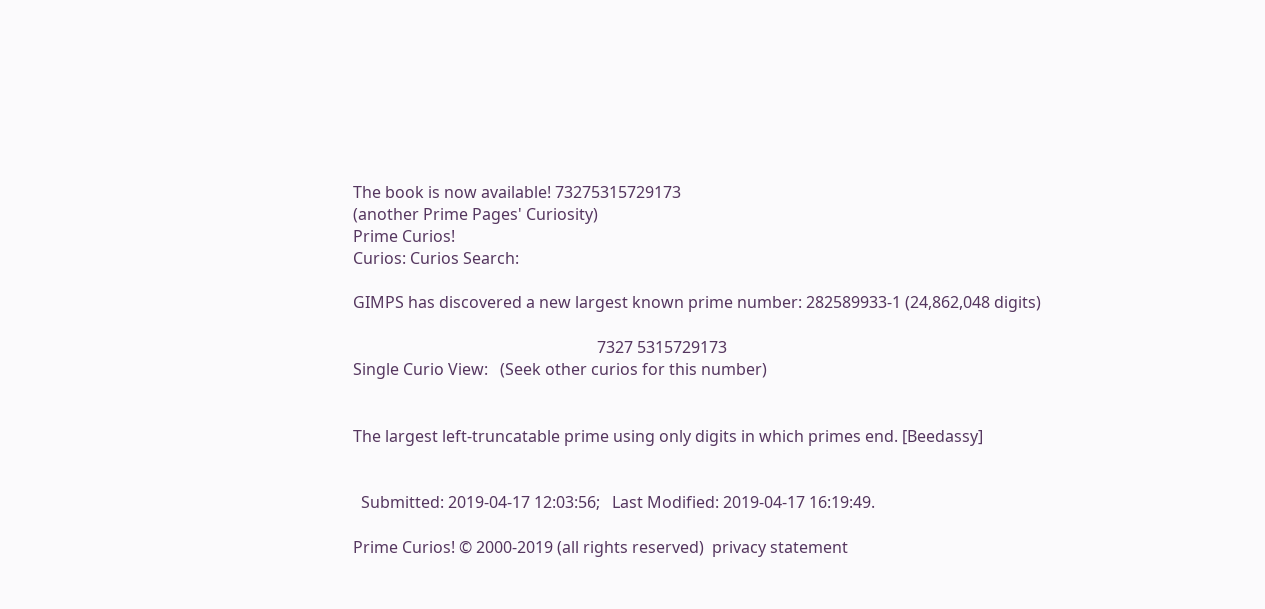The book is now available! 73275315729173
(another Prime Pages' Curiosity)
Prime Curios!
Curios: Curios Search:

GIMPS has discovered a new largest known prime number: 282589933-1 (24,862,048 digits)

                                                             7327 5315729173
Single Curio View:   (Seek other curios for this number)


The largest left-truncatable prime using only digits in which primes end. [Beedassy]


  Submitted: 2019-04-17 12:03:56;   Last Modified: 2019-04-17 16:19:49.

Prime Curios! © 2000-2019 (all rights reserved)  privacy statement